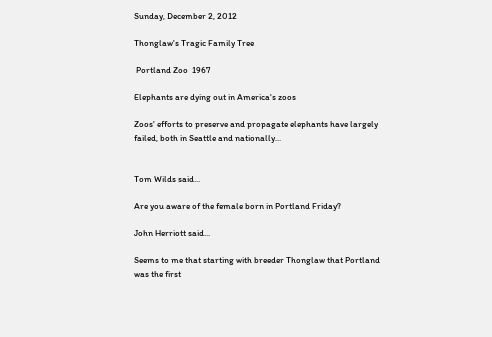Sunday, December 2, 2012

Thonglaw's Tragic Family Tree

 Portland Zoo  1967

Elephants are dying out in America's zoos

Zoos' efforts to preserve and propagate elephants have largely failed, both in Seattle and nationally...


Tom Wilds said...

Are you aware of the female born in Portland Friday?

John Herriott said...

Seems to me that starting with breeder Thonglaw that Portland was the first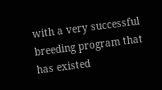with a very successful breeding program that has existed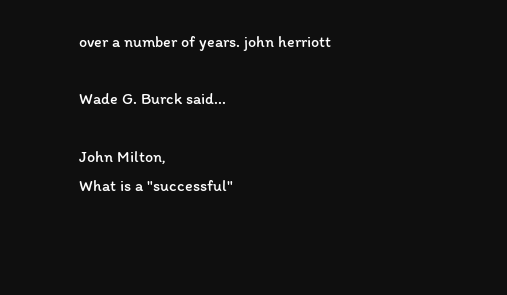over a number of years. john herriott

Wade G. Burck said...

John Milton,
What is a "successful"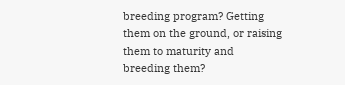breeding program? Getting them on the ground, or raising them to maturity and breeding them?